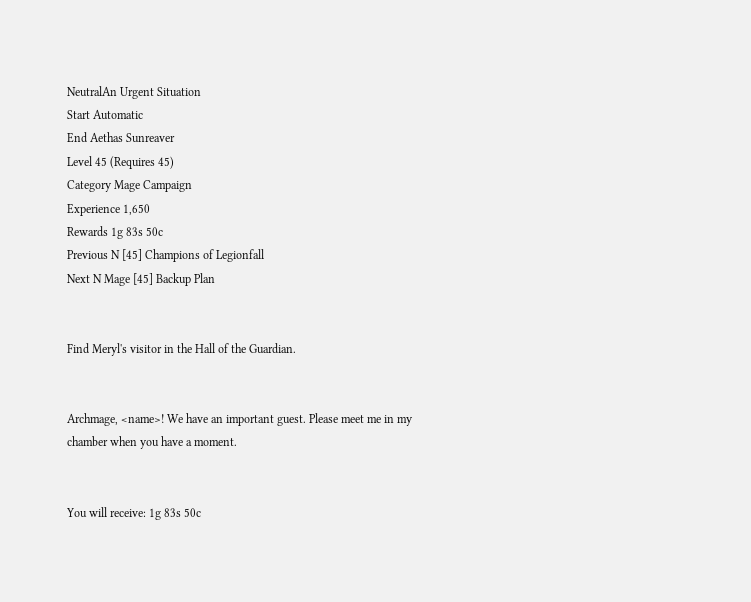NeutralAn Urgent Situation
Start Automatic
End Aethas Sunreaver
Level 45 (Requires 45)
Category Mage Campaign
Experience 1,650
Rewards 1g 83s 50c
Previous N [45] Champions of Legionfall
Next N Mage [45] Backup Plan


Find Meryl's visitor in the Hall of the Guardian.


Archmage, <name>! We have an important guest. Please meet me in my chamber when you have a moment.


You will receive: 1g 83s 50c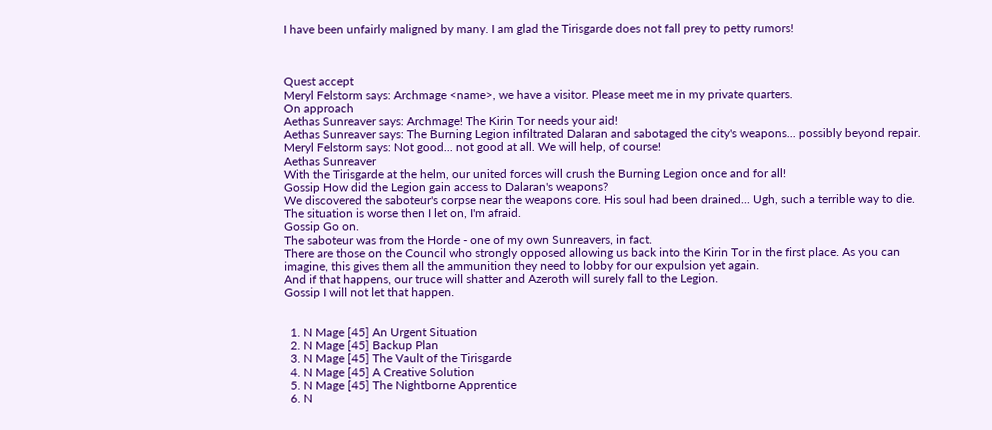I have been unfairly maligned by many. I am glad the Tirisgarde does not fall prey to petty rumors!



Quest accept
Meryl Felstorm says: Archmage <name>, we have a visitor. Please meet me in my private quarters.
On approach
Aethas Sunreaver says: Archmage! The Kirin Tor needs your aid!
Aethas Sunreaver says: The Burning Legion infiltrated Dalaran and sabotaged the city's weapons... possibly beyond repair.
Meryl Felstorm says: Not good... not good at all. We will help, of course!
Aethas Sunreaver
With the Tirisgarde at the helm, our united forces will crush the Burning Legion once and for all!
Gossip How did the Legion gain access to Dalaran's weapons?
We discovered the saboteur's corpse near the weapons core. His soul had been drained... Ugh, such a terrible way to die.
The situation is worse then I let on, I'm afraid.
Gossip Go on.
The saboteur was from the Horde - one of my own Sunreavers, in fact.
There are those on the Council who strongly opposed allowing us back into the Kirin Tor in the first place. As you can imagine, this gives them all the ammunition they need to lobby for our expulsion yet again.
And if that happens, our truce will shatter and Azeroth will surely fall to the Legion.
Gossip I will not let that happen.


  1. N Mage [45] An Urgent Situation
  2. N Mage [45] Backup Plan
  3. N Mage [45] The Vault of the Tirisgarde
  4. N Mage [45] A Creative Solution
  5. N Mage [45] The Nightborne Apprentice
  6. N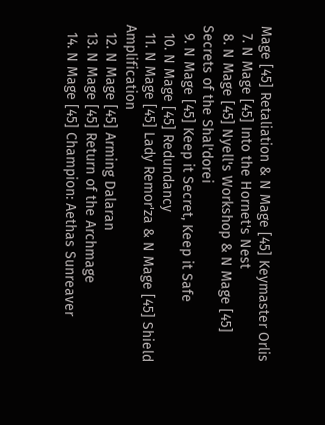Mage [45] Retaliation & N Mage [45] Keymaster Orlis
  7. N Mage [45] Into the Hornet's Nest
  8. N Mage [45] Nyell's Workshop & N Mage [45] Secrets of the Shal'dorei
  9. N Mage [45] Keep it Secret, Keep it Safe
  10. N Mage [45] Redundancy
  11. N Mage [45] Lady Remor'za & N Mage [45] Shield Amplification
  12. N Mage [45] Arming Dalaran
  13. N Mage [45] Return of the Archmage
  14. N Mage [45] Champion: Aethas Sunreaver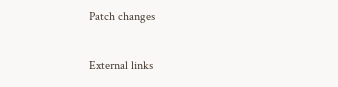Patch changes

External links